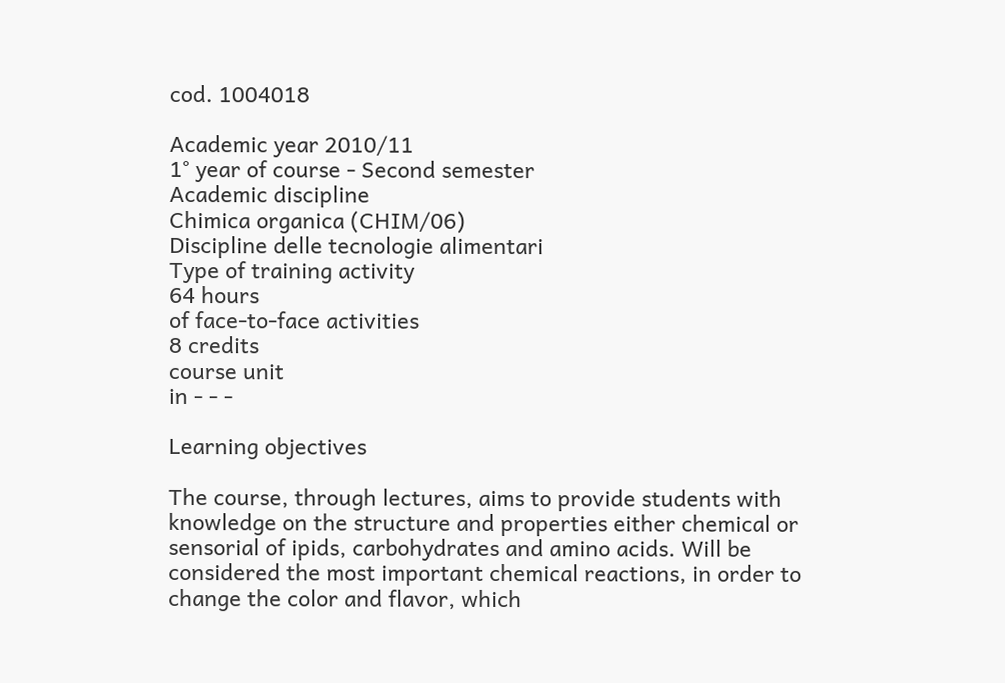cod. 1004018

Academic year 2010/11
1° year of course - Second semester
Academic discipline
Chimica organica (CHIM/06)
Discipline delle tecnologie alimentari
Type of training activity
64 hours
of face-to-face activities
8 credits
course unit
in - - -

Learning objectives

The course, through lectures, aims to provide students with knowledge on the structure and properties either chemical or sensorial of ipids, carbohydrates and amino acids. Will be considered the most important chemical reactions, in order to change the color and flavor, which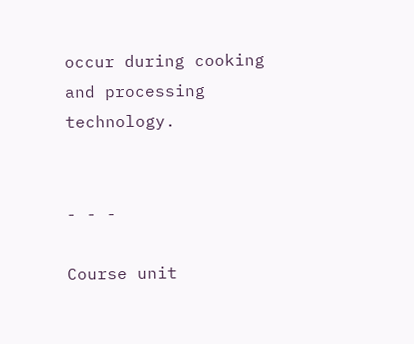occur during cooking and processing technology.


- - -

Course unit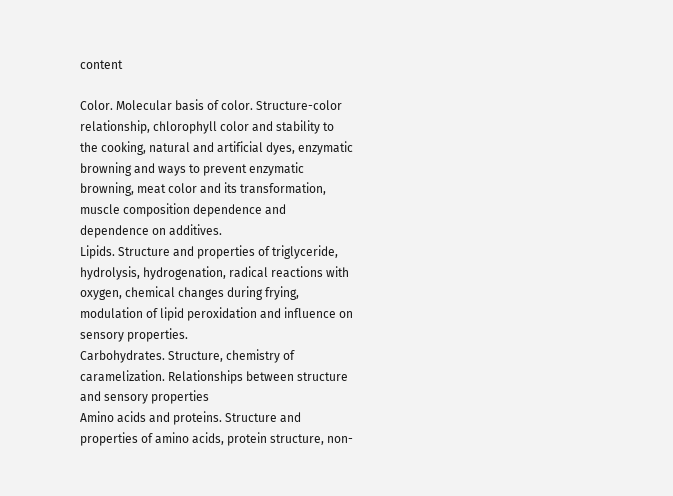content

Color. Molecular basis of color. Structure-color relationship, chlorophyll color and stability to the cooking, natural and artificial dyes, enzymatic browning and ways to prevent enzymatic browning, meat color and its transformation, muscle composition dependence and dependence on additives.
Lipids. Structure and properties of triglyceride, hydrolysis, hydrogenation, radical reactions with oxygen, chemical changes during frying, modulation of lipid peroxidation and influence on sensory properties.
Carbohydrates. Structure, chemistry of caramelization. Relationships between structure and sensory properties
Amino acids and proteins. Structure and properties of amino acids, protein structure, non-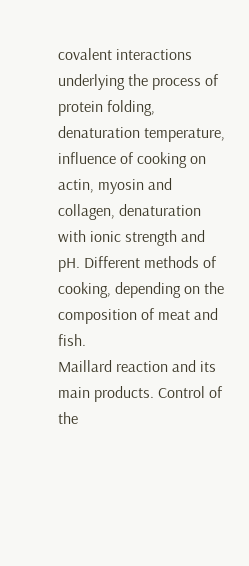covalent interactions underlying the process of protein folding, denaturation temperature, influence of cooking on actin, myosin and collagen, denaturation with ionic strength and pH. Different methods of cooking, depending on the composition of meat and fish.
Maillard reaction and its main products. Control of the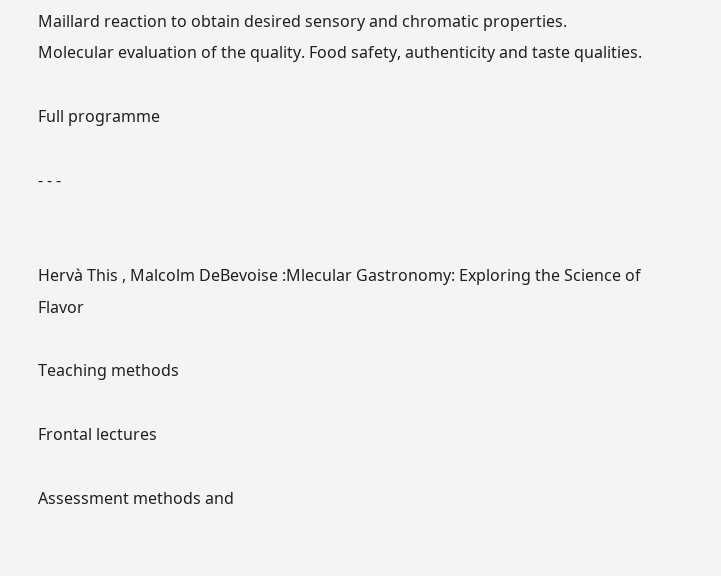Maillard reaction to obtain desired sensory and chromatic properties.
Molecular evaluation of the quality. Food safety, authenticity and taste qualities.

Full programme

- - -


Hervà This , Malcolm DeBevoise :Mlecular Gastronomy: Exploring the Science of Flavor

Teaching methods

Frontal lectures

Assessment methods and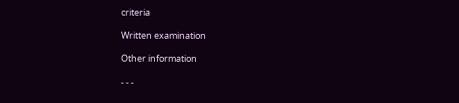criteria

Written examination

Other information

- - -